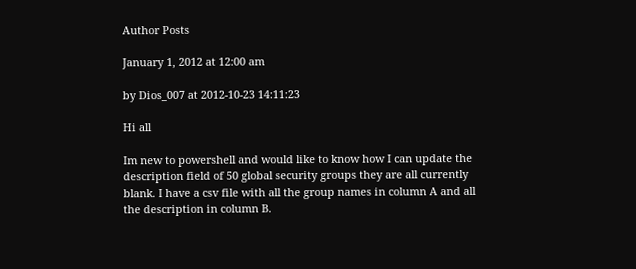Author Posts

January 1, 2012 at 12:00 am

by Dios_007 at 2012-10-23 14:11:23

Hi all

Im new to powershell and would like to know how I can update the description field of 50 global security groups they are all currently blank. I have a csv file with all the group names in column A and all the description in column B.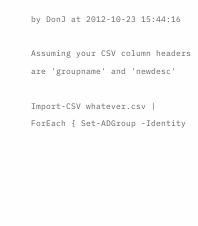by DonJ at 2012-10-23 15:44:16

Assuming your CSV column headers are 'groupname' and 'newdesc'

Import-CSV whatever.csv | ForEach { Set-ADGroup -Identity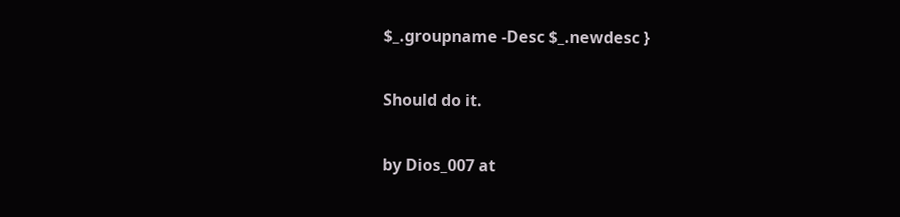$_.groupname -Desc $_.newdesc }

Should do it.

by Dios_007 at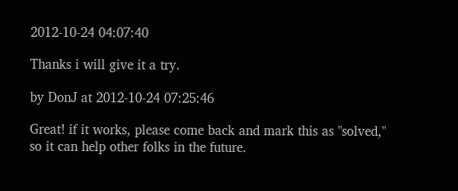2012-10-24 04:07:40

Thanks i will give it a try.

by DonJ at 2012-10-24 07:25:46

Great! if it works, please come back and mark this as "solved," so it can help other folks in the future.